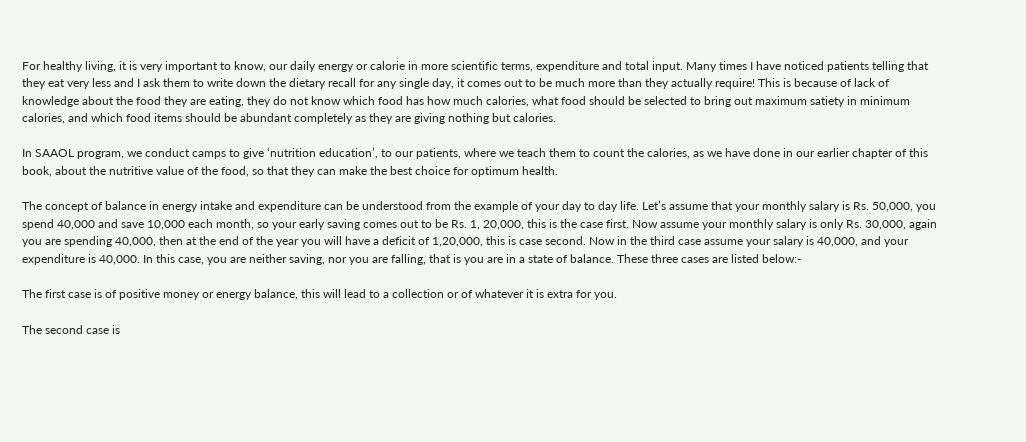For healthy living, it is very important to know, our daily energy or calorie in more scientific terms, expenditure and total input. Many times I have noticed patients telling that they eat very less and I ask them to write down the dietary recall for any single day, it comes out to be much more than they actually require! This is because of lack of knowledge about the food they are eating, they do not know which food has how much calories, what food should be selected to bring out maximum satiety in minimum calories, and which food items should be abundant completely as they are giving nothing but calories.

In SAAOL program, we conduct camps to give ‘nutrition education’, to our patients, where we teach them to count the calories, as we have done in our earlier chapter of this book, about the nutritive value of the food, so that they can make the best choice for optimum health.

The concept of balance in energy intake and expenditure can be understood from the example of your day to day life. Let’s assume that your monthly salary is Rs. 50,000, you spend 40,000 and save 10,000 each month, so your early saving comes out to be Rs. 1, 20,000, this is the case first. Now assume your monthly salary is only Rs. 30,000, again you are spending 40,000, then at the end of the year you will have a deficit of 1,20,000, this is case second. Now in the third case assume your salary is 40,000, and your expenditure is 40,000. In this case, you are neither saving, nor you are falling, that is you are in a state of balance. These three cases are listed below:-

The first case is of positive money or energy balance, this will lead to a collection or of whatever it is extra for you.

The second case is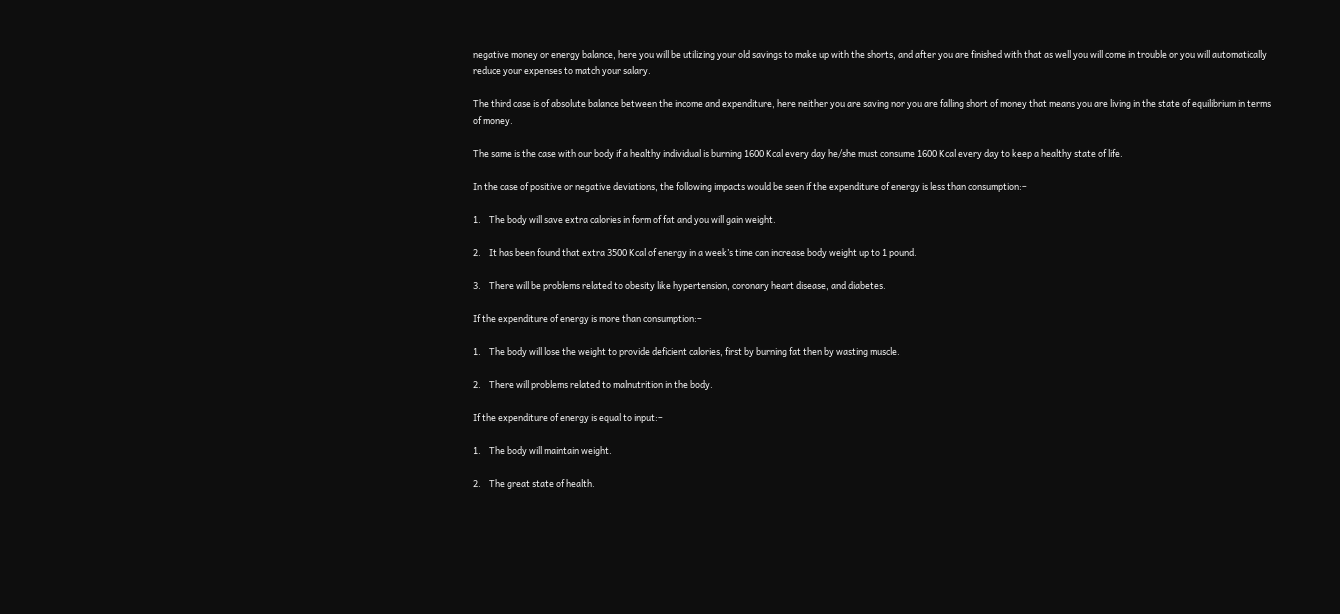negative money or energy balance, here you will be utilizing your old savings to make up with the shorts, and after you are finished with that as well you will come in trouble or you will automatically reduce your expenses to match your salary.

The third case is of absolute balance between the income and expenditure, here neither you are saving nor you are falling short of money that means you are living in the state of equilibrium in terms of money.

The same is the case with our body if a healthy individual is burning 1600 Kcal every day he/she must consume 1600 Kcal every day to keep a healthy state of life.

In the case of positive or negative deviations, the following impacts would be seen if the expenditure of energy is less than consumption:–

1.    The body will save extra calories in form of fat and you will gain weight.

2.    It has been found that extra 3500 Kcal of energy in a week’s time can increase body weight up to 1 pound.

3.    There will be problems related to obesity like hypertension, coronary heart disease, and diabetes.

If the expenditure of energy is more than consumption:–

1.    The body will lose the weight to provide deficient calories, first by burning fat then by wasting muscle.

2.    There will problems related to malnutrition in the body.

If the expenditure of energy is equal to input:–

1.    The body will maintain weight.

2.    The great state of health.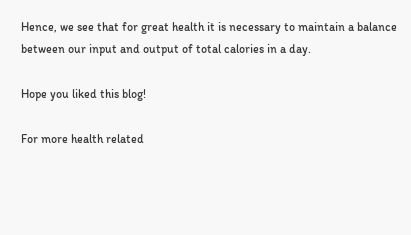Hence, we see that for great health it is necessary to maintain a balance between our input and output of total calories in a day.

Hope you liked this blog!

For more health related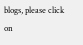blogs, please click on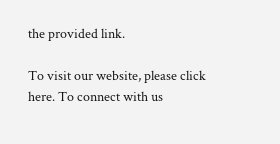the provided link.

To visit our website, please click here. To connect with us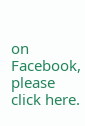on Facebook, please click here.